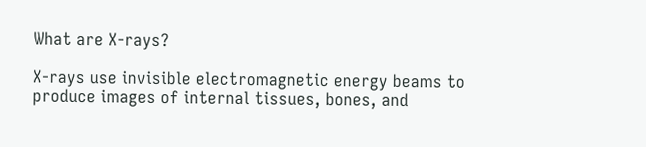What are X-rays?

X-rays use invisible electromagnetic energy beams to produce images of internal tissues, bones, and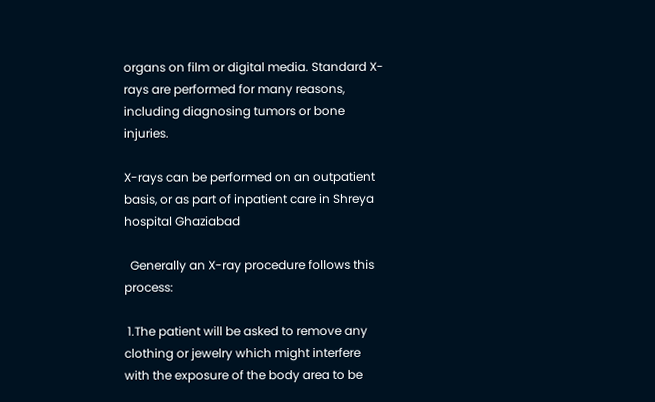organs on film or digital media. Standard X-rays are performed for many reasons, including diagnosing tumors or bone injuries.

X-rays can be performed on an outpatient basis, or as part of inpatient care in Shreya hospital Ghaziabad

  Generally an X-ray procedure follows this process:

 1.The patient will be asked to remove any clothing or jewelry which might interfere with the exposure of the body area to be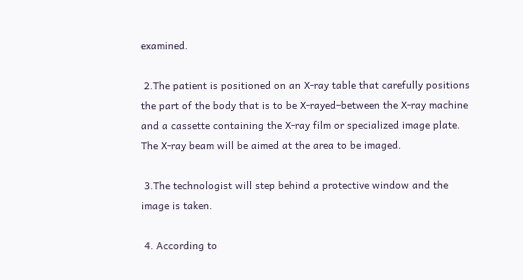examined.

 2.The patient is positioned on an X-ray table that carefully positions the part of the body that is to be X-rayed–between the X-ray machine and a cassette containing the X-ray film or specialized image plate. The X-ray beam will be aimed at the area to be imaged.

 3.The technologist will step behind a protective window and the image is taken.

 4. According to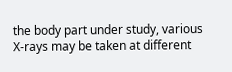the body part under study, various X-rays may be taken at different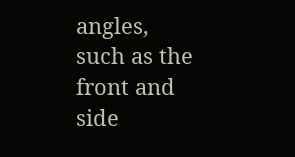angles, such as the front and side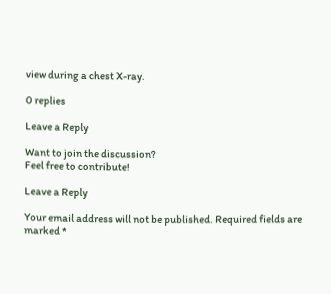view during a chest X-ray.

0 replies

Leave a Reply

Want to join the discussion?
Feel free to contribute!

Leave a Reply

Your email address will not be published. Required fields are marked *